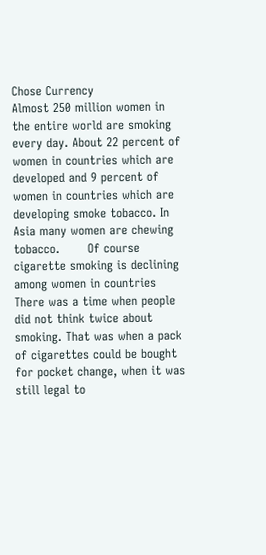Chose Currency
Almost 250 million women in the entire world are smoking every day. About 22 percent of women in countries which are developed and 9 percent of women in countries which are developing smoke tobacco. In Asia many women are chewing tobacco.       Of course cigarette smoking is declining among women in countries
There was a time when people did not think twice about smoking. That was when a pack of cigarettes could be bought for pocket change, when it was still legal to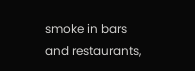smoke in bars and restaurants,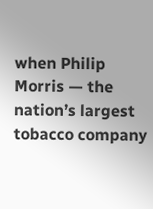when Philip Morris — the nation’s largest tobacco company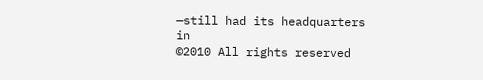—still had its headquarters in
©2010 All rights reserved